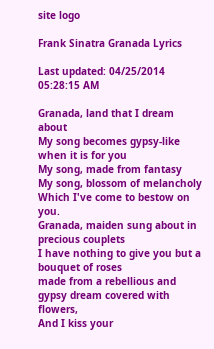site logo

Frank Sinatra Granada Lyrics

Last updated: 04/25/2014 05:28:15 AM

Granada, land that I dream about
My song becomes gypsy-like when it is for you
My song, made from fantasy
My song, blossom of melancholy
Which I've come to bestow on you.
Granada, maiden sung about in precious couplets
I have nothing to give you but a bouquet of roses
made from a rebellious and gypsy dream covered with flowers,
And I kiss your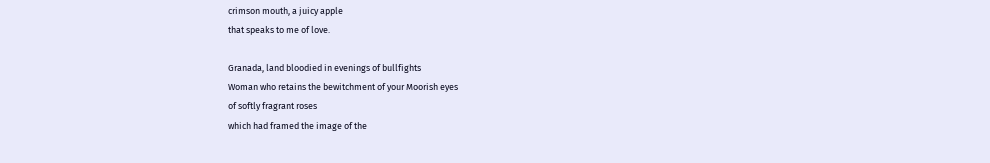crimson mouth, a juicy apple
that speaks to me of love.

Granada, land bloodied in evenings of bullfights
Woman who retains the bewitchment of your Moorish eyes
of softly fragrant roses
which had framed the image of the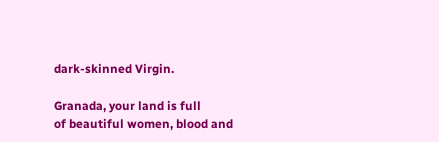dark-skinned Virgin.

Granada, your land is full
of beautiful women, blood and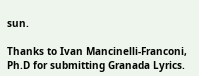sun.

Thanks to Ivan Mancinelli-Franconi, Ph.D for submitting Granada Lyrics.